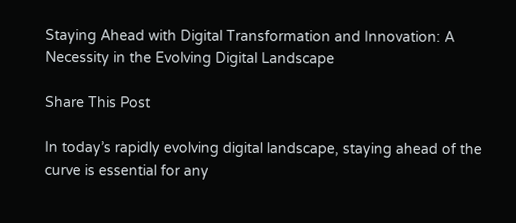Staying Ahead with Digital Transformation and Innovation: A Necessity in the Evolving Digital Landscape

Share This Post

In today’s rapidly evolving digital landscape, staying ahead of the curve is essential for any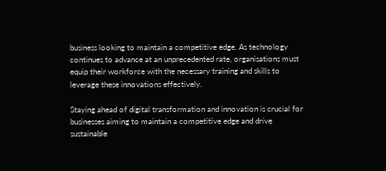business looking to maintain a competitive edge. As technology continues to advance at an unprecedented rate, organisations must equip their workforce with the necessary training and skills to leverage these innovations effectively.

Staying ahead of digital transformation and innovation is crucial for businesses aiming to maintain a competitive edge and drive sustainable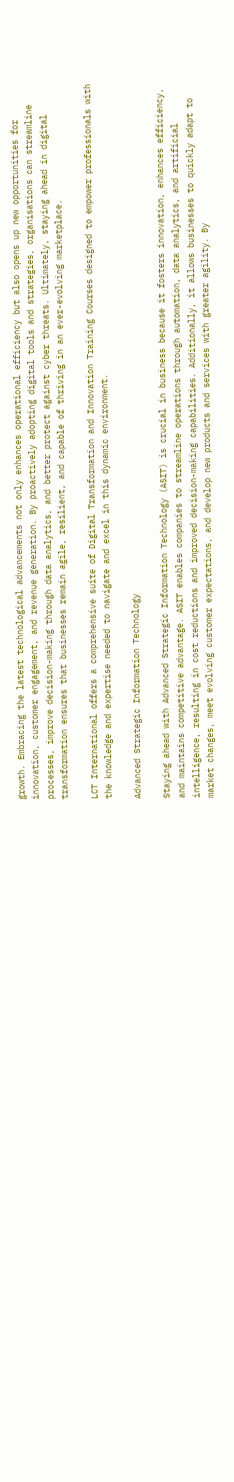growth. Embracing the latest technological advancements not only enhances operational efficiency but also opens up new opportunities for innovation, customer engagement, and revenue generation. By proactively adopting digital tools and strategies, organisations can streamline processes, improve decision-making through data analytics, and better protect against cyber threats. Ultimately, staying ahead in digital transformation ensures that businesses remain agile, resilient, and capable of thriving in an ever-evolving marketplace.

LCT International offers a comprehensive suite of Digital Transformation and Innovation Training Courses designed to empower professionals with the knowledge and expertise needed to navigate and excel in this dynamic environment.

Advanced Strategic Information Technology

Staying ahead with Advanced Strategic Information Technology (ASIT) is crucial in business because it fosters innovation, enhances efficiency, and maintains competitive advantage. ASIT enables companies to streamline operations through automation, data analytics, and artificial intelligence, resulting in cost reductions and improved decision-making capabilities. Additionally, it allows businesses to quickly adapt to market changes, meet evolving customer expectations, and develop new products and services with greater agility. By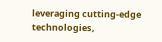leveraging cutting-edge technologies,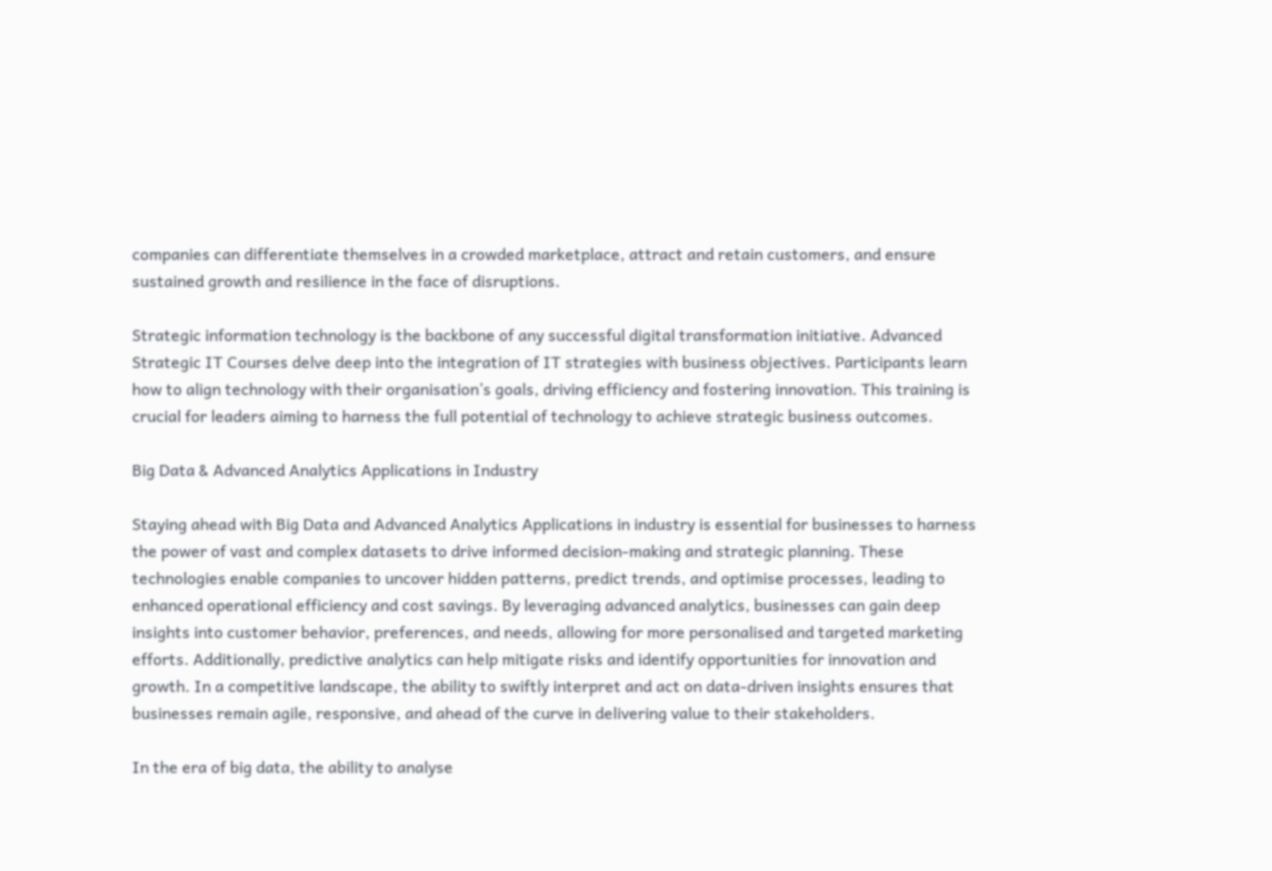companies can differentiate themselves in a crowded marketplace, attract and retain customers, and ensure sustained growth and resilience in the face of disruptions.

Strategic information technology is the backbone of any successful digital transformation initiative. Advanced Strategic IT Courses delve deep into the integration of IT strategies with business objectives. Participants learn how to align technology with their organisation’s goals, driving efficiency and fostering innovation. This training is crucial for leaders aiming to harness the full potential of technology to achieve strategic business outcomes.

Big Data & Advanced Analytics Applications in Industry

Staying ahead with Big Data and Advanced Analytics Applications in industry is essential for businesses to harness the power of vast and complex datasets to drive informed decision-making and strategic planning. These technologies enable companies to uncover hidden patterns, predict trends, and optimise processes, leading to enhanced operational efficiency and cost savings. By leveraging advanced analytics, businesses can gain deep insights into customer behavior, preferences, and needs, allowing for more personalised and targeted marketing efforts. Additionally, predictive analytics can help mitigate risks and identify opportunities for innovation and growth. In a competitive landscape, the ability to swiftly interpret and act on data-driven insights ensures that businesses remain agile, responsive, and ahead of the curve in delivering value to their stakeholders.

In the era of big data, the ability to analyse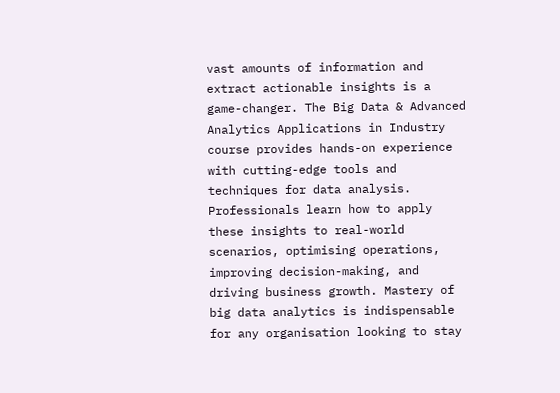vast amounts of information and extract actionable insights is a game-changer. The Big Data & Advanced Analytics Applications in Industry course provides hands-on experience with cutting-edge tools and techniques for data analysis. Professionals learn how to apply these insights to real-world scenarios, optimising operations, improving decision-making, and driving business growth. Mastery of big data analytics is indispensable for any organisation looking to stay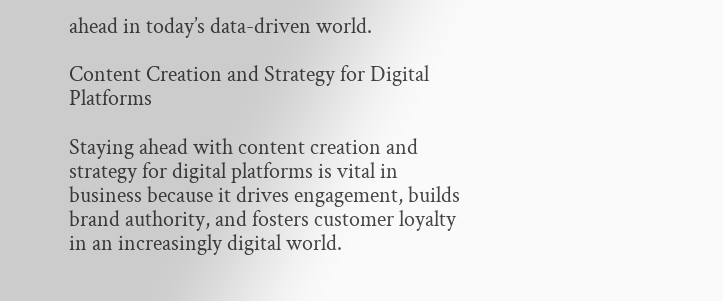ahead in today’s data-driven world.

Content Creation and Strategy for Digital Platforms

Staying ahead with content creation and strategy for digital platforms is vital in business because it drives engagement, builds brand authority, and fosters customer loyalty in an increasingly digital world.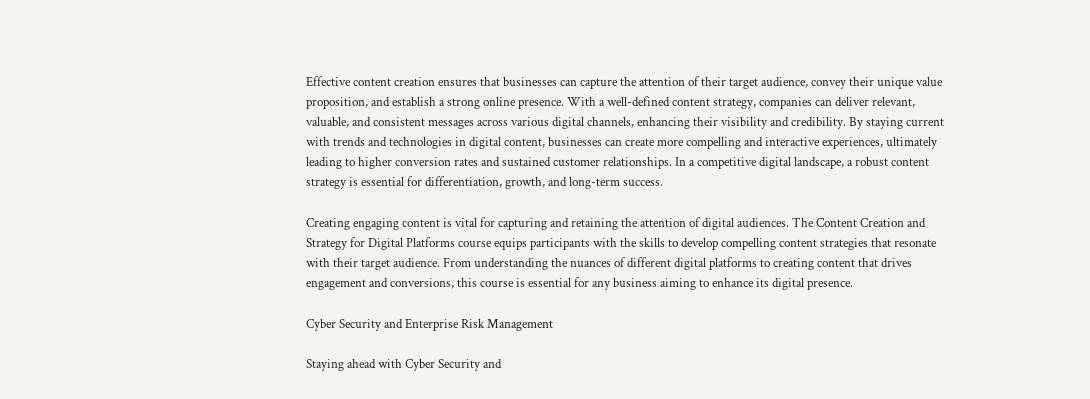Effective content creation ensures that businesses can capture the attention of their target audience, convey their unique value proposition, and establish a strong online presence. With a well-defined content strategy, companies can deliver relevant, valuable, and consistent messages across various digital channels, enhancing their visibility and credibility. By staying current with trends and technologies in digital content, businesses can create more compelling and interactive experiences, ultimately leading to higher conversion rates and sustained customer relationships. In a competitive digital landscape, a robust content strategy is essential for differentiation, growth, and long-term success.

Creating engaging content is vital for capturing and retaining the attention of digital audiences. The Content Creation and Strategy for Digital Platforms course equips participants with the skills to develop compelling content strategies that resonate with their target audience. From understanding the nuances of different digital platforms to creating content that drives engagement and conversions, this course is essential for any business aiming to enhance its digital presence.

Cyber Security and Enterprise Risk Management

Staying ahead with Cyber Security and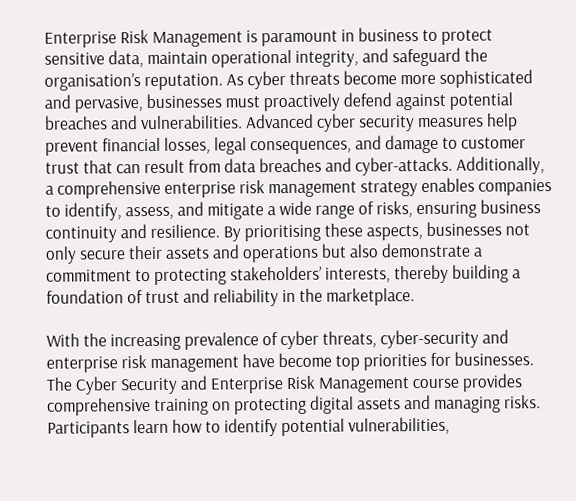Enterprise Risk Management is paramount in business to protect sensitive data, maintain operational integrity, and safeguard the organisation’s reputation. As cyber threats become more sophisticated and pervasive, businesses must proactively defend against potential breaches and vulnerabilities. Advanced cyber security measures help prevent financial losses, legal consequences, and damage to customer trust that can result from data breaches and cyber-attacks. Additionally, a comprehensive enterprise risk management strategy enables companies to identify, assess, and mitigate a wide range of risks, ensuring business continuity and resilience. By prioritising these aspects, businesses not only secure their assets and operations but also demonstrate a commitment to protecting stakeholders’ interests, thereby building a foundation of trust and reliability in the marketplace.

With the increasing prevalence of cyber threats, cyber-security and enterprise risk management have become top priorities for businesses. The Cyber Security and Enterprise Risk Management course provides comprehensive training on protecting digital assets and managing risks. Participants learn how to identify potential vulnerabilities,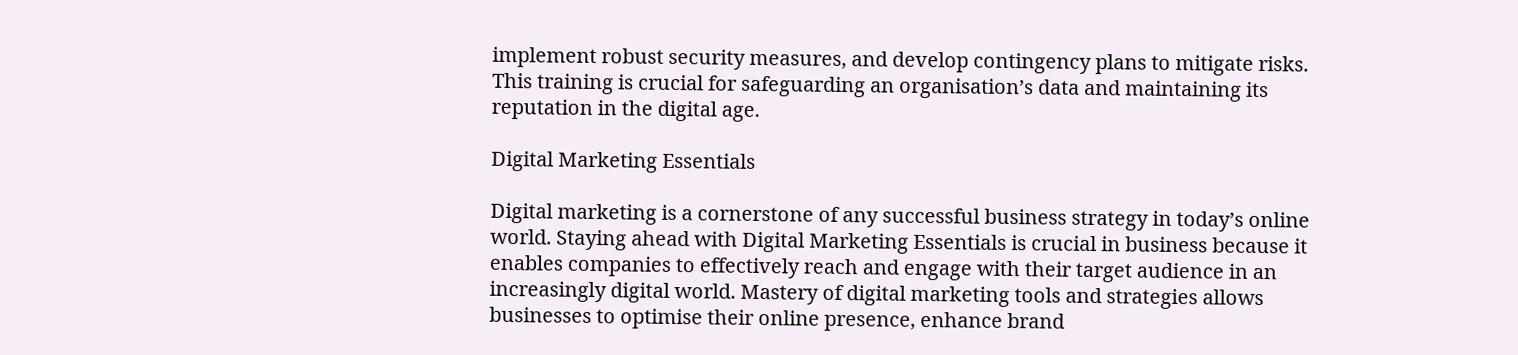implement robust security measures, and develop contingency plans to mitigate risks. This training is crucial for safeguarding an organisation’s data and maintaining its reputation in the digital age.

Digital Marketing Essentials

Digital marketing is a cornerstone of any successful business strategy in today’s online world. Staying ahead with Digital Marketing Essentials is crucial in business because it enables companies to effectively reach and engage with their target audience in an increasingly digital world. Mastery of digital marketing tools and strategies allows businesses to optimise their online presence, enhance brand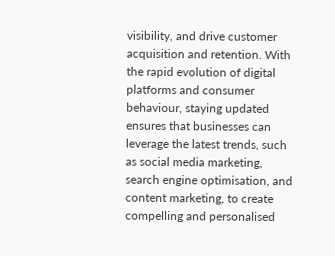visibility, and drive customer acquisition and retention. With the rapid evolution of digital platforms and consumer behaviour, staying updated ensures that businesses can leverage the latest trends, such as social media marketing, search engine optimisation, and content marketing, to create compelling and personalised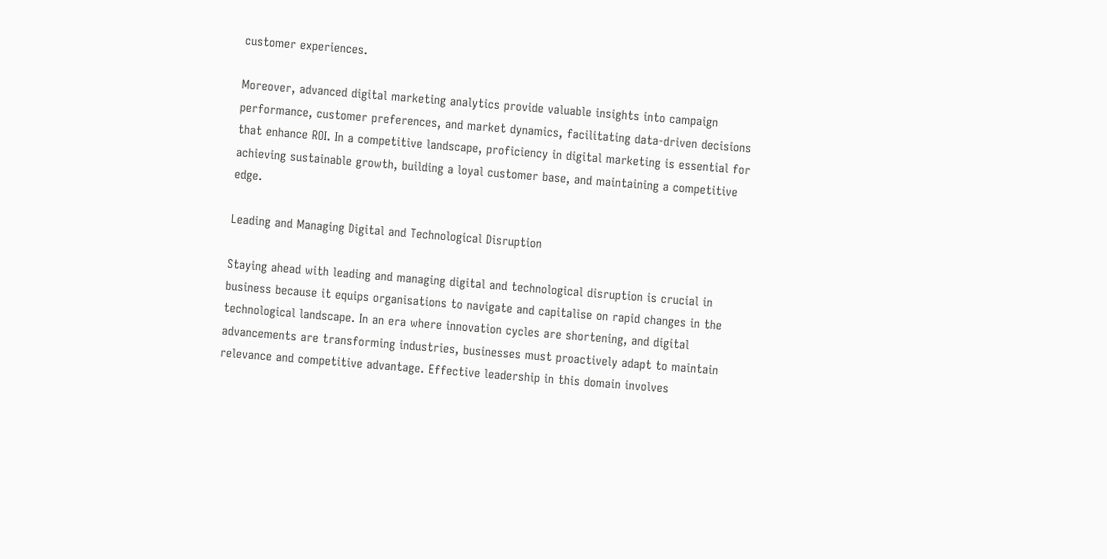customer experiences.

Moreover, advanced digital marketing analytics provide valuable insights into campaign performance, customer preferences, and market dynamics, facilitating data-driven decisions that enhance ROI. In a competitive landscape, proficiency in digital marketing is essential for achieving sustainable growth, building a loyal customer base, and maintaining a competitive edge.

Leading and Managing Digital and Technological Disruption

Staying ahead with leading and managing digital and technological disruption is crucial in business because it equips organisations to navigate and capitalise on rapid changes in the technological landscape. In an era where innovation cycles are shortening, and digital advancements are transforming industries, businesses must proactively adapt to maintain relevance and competitive advantage. Effective leadership in this domain involves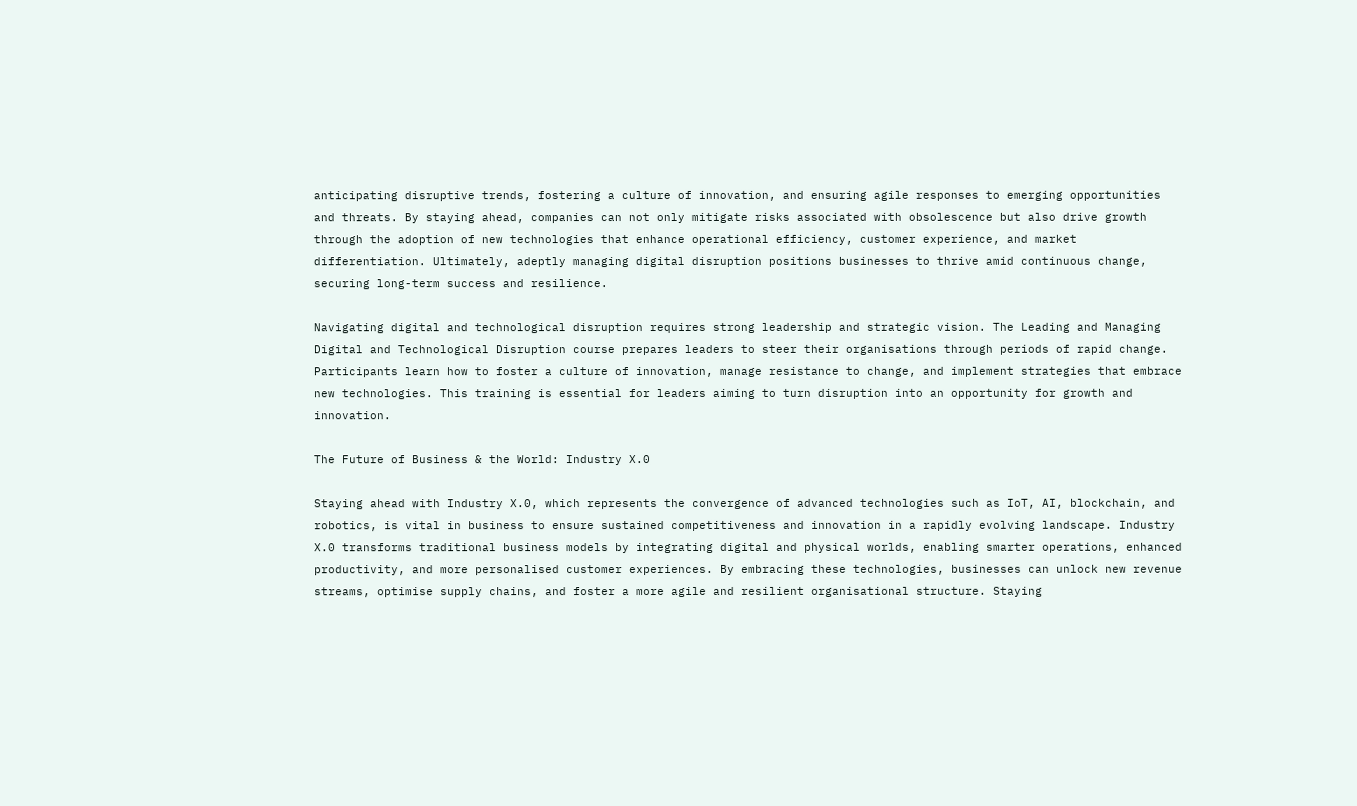anticipating disruptive trends, fostering a culture of innovation, and ensuring agile responses to emerging opportunities and threats. By staying ahead, companies can not only mitigate risks associated with obsolescence but also drive growth through the adoption of new technologies that enhance operational efficiency, customer experience, and market differentiation. Ultimately, adeptly managing digital disruption positions businesses to thrive amid continuous change, securing long-term success and resilience.

Navigating digital and technological disruption requires strong leadership and strategic vision. The Leading and Managing Digital and Technological Disruption course prepares leaders to steer their organisations through periods of rapid change. Participants learn how to foster a culture of innovation, manage resistance to change, and implement strategies that embrace new technologies. This training is essential for leaders aiming to turn disruption into an opportunity for growth and innovation.

The Future of Business & the World: Industry X.0

Staying ahead with Industry X.0, which represents the convergence of advanced technologies such as IoT, AI, blockchain, and robotics, is vital in business to ensure sustained competitiveness and innovation in a rapidly evolving landscape. Industry X.0 transforms traditional business models by integrating digital and physical worlds, enabling smarter operations, enhanced productivity, and more personalised customer experiences. By embracing these technologies, businesses can unlock new revenue streams, optimise supply chains, and foster a more agile and resilient organisational structure. Staying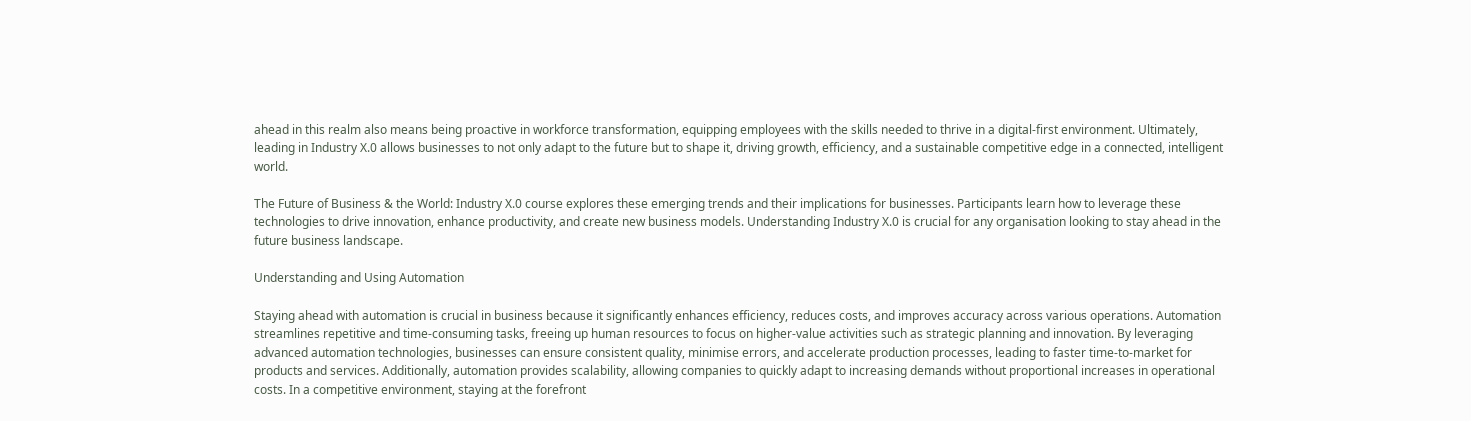ahead in this realm also means being proactive in workforce transformation, equipping employees with the skills needed to thrive in a digital-first environment. Ultimately, leading in Industry X.0 allows businesses to not only adapt to the future but to shape it, driving growth, efficiency, and a sustainable competitive edge in a connected, intelligent world.

The Future of Business & the World: Industry X.0 course explores these emerging trends and their implications for businesses. Participants learn how to leverage these technologies to drive innovation, enhance productivity, and create new business models. Understanding Industry X.0 is crucial for any organisation looking to stay ahead in the future business landscape.

Understanding and Using Automation

Staying ahead with automation is crucial in business because it significantly enhances efficiency, reduces costs, and improves accuracy across various operations. Automation streamlines repetitive and time-consuming tasks, freeing up human resources to focus on higher-value activities such as strategic planning and innovation. By leveraging advanced automation technologies, businesses can ensure consistent quality, minimise errors, and accelerate production processes, leading to faster time-to-market for products and services. Additionally, automation provides scalability, allowing companies to quickly adapt to increasing demands without proportional increases in operational costs. In a competitive environment, staying at the forefront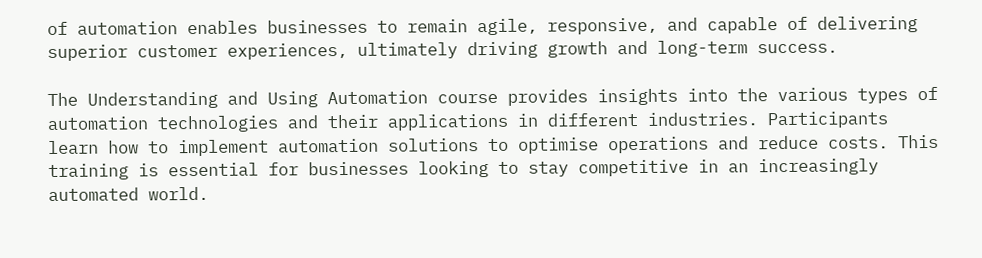of automation enables businesses to remain agile, responsive, and capable of delivering superior customer experiences, ultimately driving growth and long-term success.

The Understanding and Using Automation course provides insights into the various types of automation technologies and their applications in different industries. Participants learn how to implement automation solutions to optimise operations and reduce costs. This training is essential for businesses looking to stay competitive in an increasingly automated world.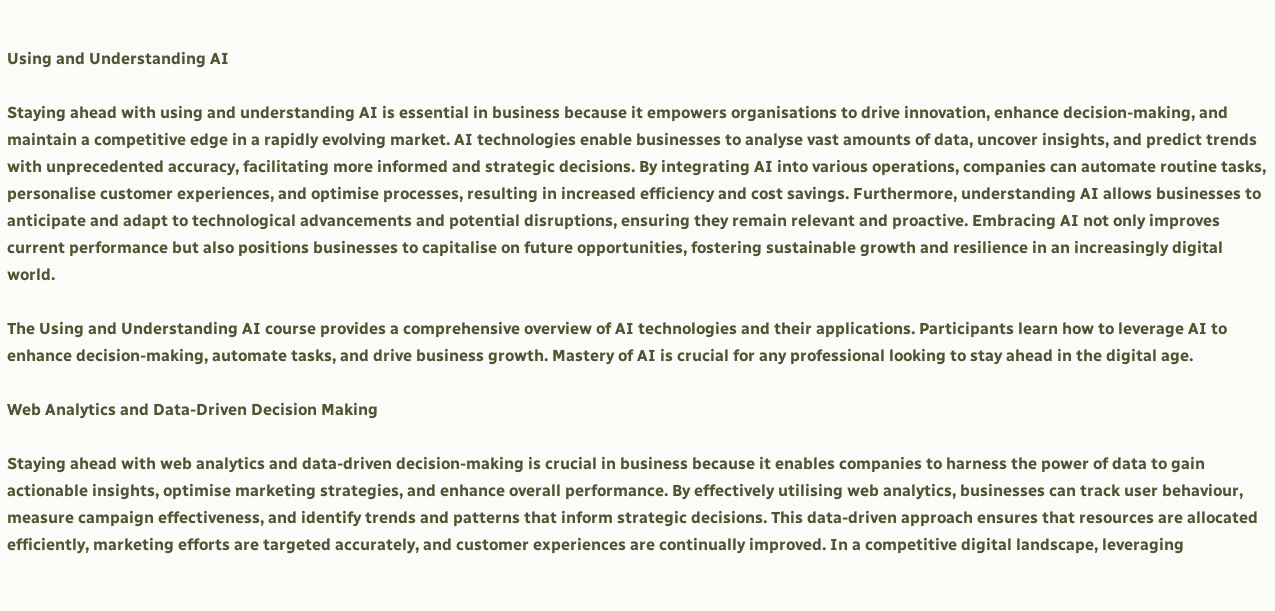Using and Understanding AI

Staying ahead with using and understanding AI is essential in business because it empowers organisations to drive innovation, enhance decision-making, and maintain a competitive edge in a rapidly evolving market. AI technologies enable businesses to analyse vast amounts of data, uncover insights, and predict trends with unprecedented accuracy, facilitating more informed and strategic decisions. By integrating AI into various operations, companies can automate routine tasks, personalise customer experiences, and optimise processes, resulting in increased efficiency and cost savings. Furthermore, understanding AI allows businesses to anticipate and adapt to technological advancements and potential disruptions, ensuring they remain relevant and proactive. Embracing AI not only improves current performance but also positions businesses to capitalise on future opportunities, fostering sustainable growth and resilience in an increasingly digital world.

The Using and Understanding AI course provides a comprehensive overview of AI technologies and their applications. Participants learn how to leverage AI to enhance decision-making, automate tasks, and drive business growth. Mastery of AI is crucial for any professional looking to stay ahead in the digital age.

Web Analytics and Data-Driven Decision Making

Staying ahead with web analytics and data-driven decision-making is crucial in business because it enables companies to harness the power of data to gain actionable insights, optimise marketing strategies, and enhance overall performance. By effectively utilising web analytics, businesses can track user behaviour, measure campaign effectiveness, and identify trends and patterns that inform strategic decisions. This data-driven approach ensures that resources are allocated efficiently, marketing efforts are targeted accurately, and customer experiences are continually improved. In a competitive digital landscape, leveraging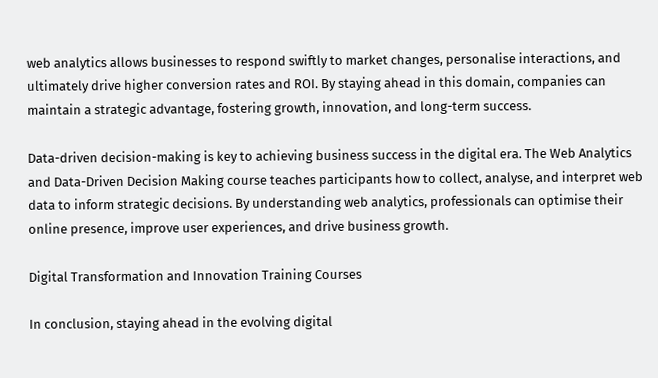web analytics allows businesses to respond swiftly to market changes, personalise interactions, and ultimately drive higher conversion rates and ROI. By staying ahead in this domain, companies can maintain a strategic advantage, fostering growth, innovation, and long-term success.

Data-driven decision-making is key to achieving business success in the digital era. The Web Analytics and Data-Driven Decision Making course teaches participants how to collect, analyse, and interpret web data to inform strategic decisions. By understanding web analytics, professionals can optimise their online presence, improve user experiences, and drive business growth.

Digital Transformation and Innovation Training Courses

In conclusion, staying ahead in the evolving digital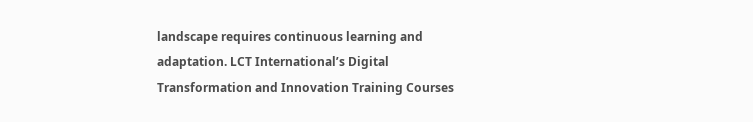landscape requires continuous learning and adaptation. LCT International’s Digital Transformation and Innovation Training Courses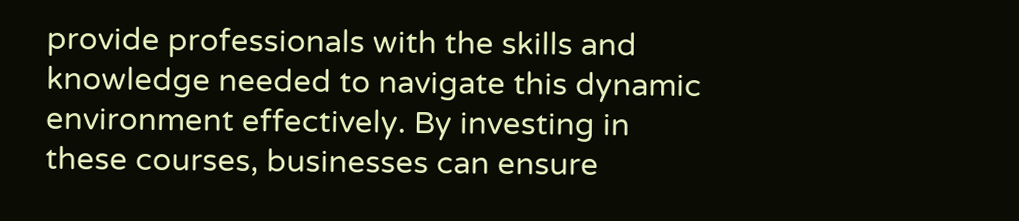provide professionals with the skills and knowledge needed to navigate this dynamic environment effectively. By investing in these courses, businesses can ensure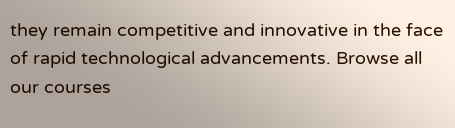they remain competitive and innovative in the face of rapid technological advancements. Browse all our courses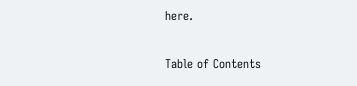here.

Table of Contents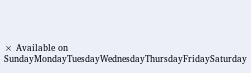× Available on SundayMondayTuesdayWednesdayThursdayFridaySaturday